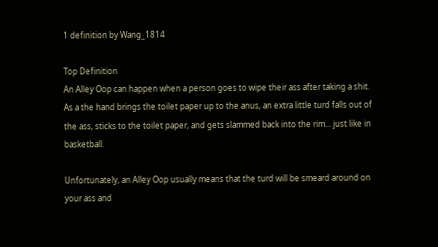1 definition by Wang_1814

Top Definition
An Alley Oop can happen when a person goes to wipe their ass after taking a shit. As a the hand brings the toilet paper up to the anus, an extra little turd falls out of the ass, sticks to the toilet paper, and gets slammed back into the rim... just like in basketball.

Unfortunately, an Alley Oop usually means that the turd will be smeard around on your ass and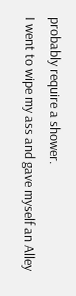probably require a shower.
I went to wipe my ass and gave myself an Alley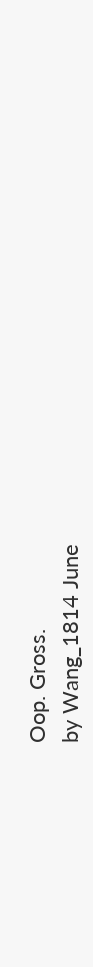Oop. Gross.
by Wang_1814 June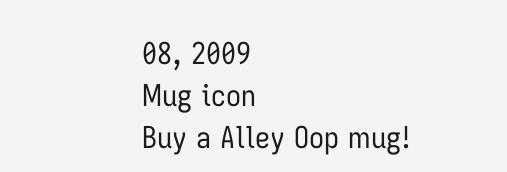08, 2009
Mug icon
Buy a Alley Oop mug!